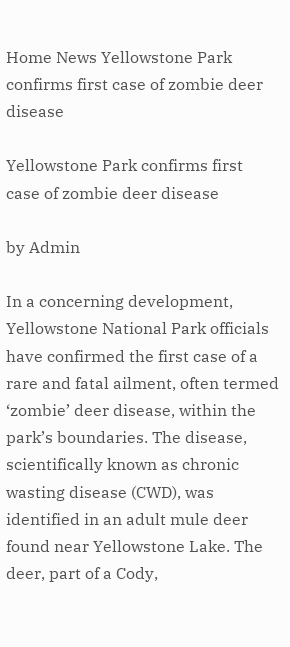Home News Yellowstone Park confirms first case of zombie deer disease

Yellowstone Park confirms first case of zombie deer disease

by Admin

In a concerning development, Yellowstone National Park officials have confirmed the first case of a rare and fatal ailment, often termed ‘zombie’ deer disease, within the park’s boundaries. The disease, scientifically known as chronic wasting disease (CWD), was identified in an adult mule deer found near Yellowstone Lake. The deer, part of a Cody,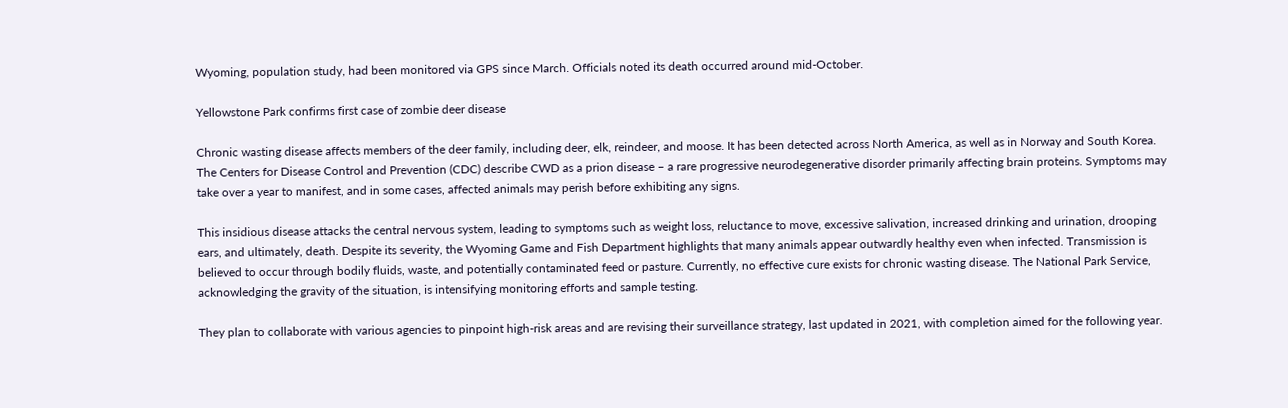Wyoming, population study, had been monitored via GPS since March. Officials noted its death occurred around mid-October.

Yellowstone Park confirms first case of zombie deer disease

Chronic wasting disease affects members of the deer family, including deer, elk, reindeer, and moose. It has been detected across North America, as well as in Norway and South Korea. The Centers for Disease Control and Prevention (CDC) describe CWD as a prion disease – a rare progressive neurodegenerative disorder primarily affecting brain proteins. Symptoms may take over a year to manifest, and in some cases, affected animals may perish before exhibiting any signs.

This insidious disease attacks the central nervous system, leading to symptoms such as weight loss, reluctance to move, excessive salivation, increased drinking and urination, drooping ears, and ultimately, death. Despite its severity, the Wyoming Game and Fish Department highlights that many animals appear outwardly healthy even when infected. Transmission is believed to occur through bodily fluids, waste, and potentially contaminated feed or pasture. Currently, no effective cure exists for chronic wasting disease. The National Park Service, acknowledging the gravity of the situation, is intensifying monitoring efforts and sample testing.

They plan to collaborate with various agencies to pinpoint high-risk areas and are revising their surveillance strategy, last updated in 2021, with completion aimed for the following year.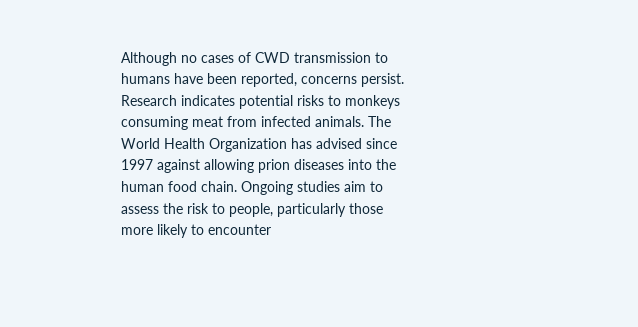Although no cases of CWD transmission to humans have been reported, concerns persist. Research indicates potential risks to monkeys consuming meat from infected animals. The World Health Organization has advised since 1997 against allowing prion diseases into the human food chain. Ongoing studies aim to assess the risk to people, particularly those more likely to encounter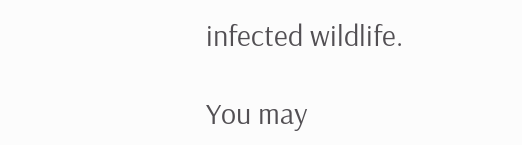infected wildlife.

You may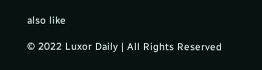also like

© 2022 Luxor Daily | All Rights Reserved